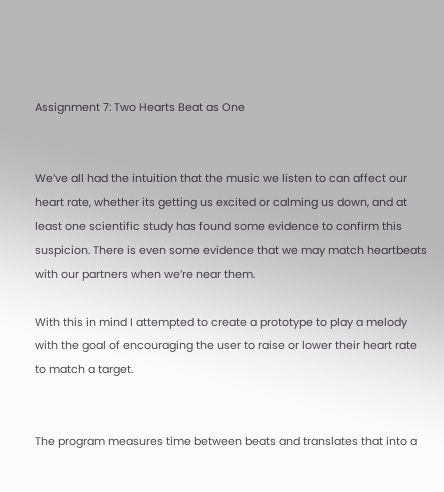Assignment 7: Two Hearts Beat as One


We’ve all had the intuition that the music we listen to can affect our heart rate, whether its getting us excited or calming us down, and at least one scientific study has found some evidence to confirm this suspicion. There is even some evidence that we may match heartbeats with our partners when we’re near them.

With this in mind I attempted to create a prototype to play a melody with the goal of encouraging the user to raise or lower their heart rate to match a target.


The program measures time between beats and translates that into a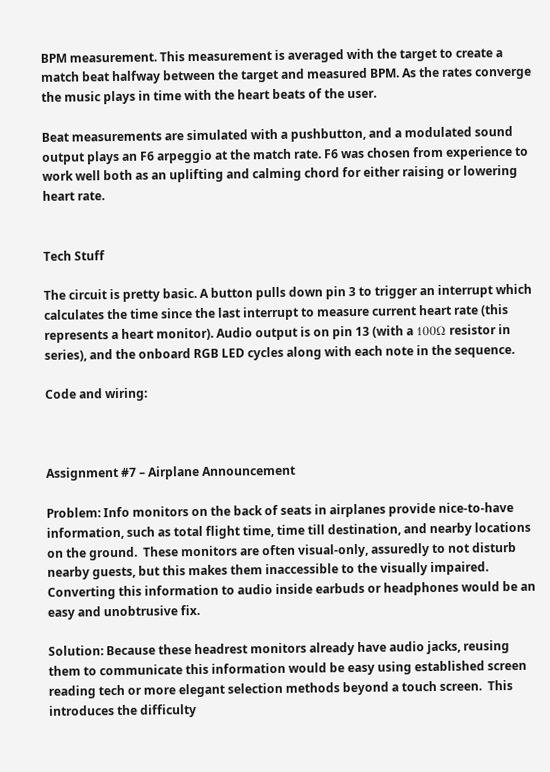BPM measurement. This measurement is averaged with the target to create a match beat halfway between the target and measured BPM. As the rates converge the music plays in time with the heart beats of the user.

Beat measurements are simulated with a pushbutton, and a modulated sound output plays an F6 arpeggio at the match rate. F6 was chosen from experience to work well both as an uplifting and calming chord for either raising or lowering heart rate.


Tech Stuff

The circuit is pretty basic. A button pulls down pin 3 to trigger an interrupt which calculates the time since the last interrupt to measure current heart rate (this represents a heart monitor). Audio output is on pin 13 (with a 100Ω resistor in series), and the onboard RGB LED cycles along with each note in the sequence.

Code and wiring:



Assignment #7 – Airplane Announcement

Problem: Info monitors on the back of seats in airplanes provide nice-to-have information, such as total flight time, time till destination, and nearby locations on the ground.  These monitors are often visual-only, assuredly to not disturb nearby guests, but this makes them inaccessible to the visually impaired.  Converting this information to audio inside earbuds or headphones would be an easy and unobtrusive fix.

Solution: Because these headrest monitors already have audio jacks, reusing them to communicate this information would be easy using established screen reading tech or more elegant selection methods beyond a touch screen.  This introduces the difficulty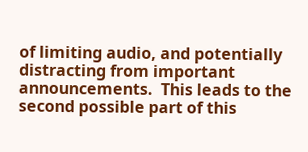of limiting audio, and potentially distracting from important announcements.  This leads to the second possible part of this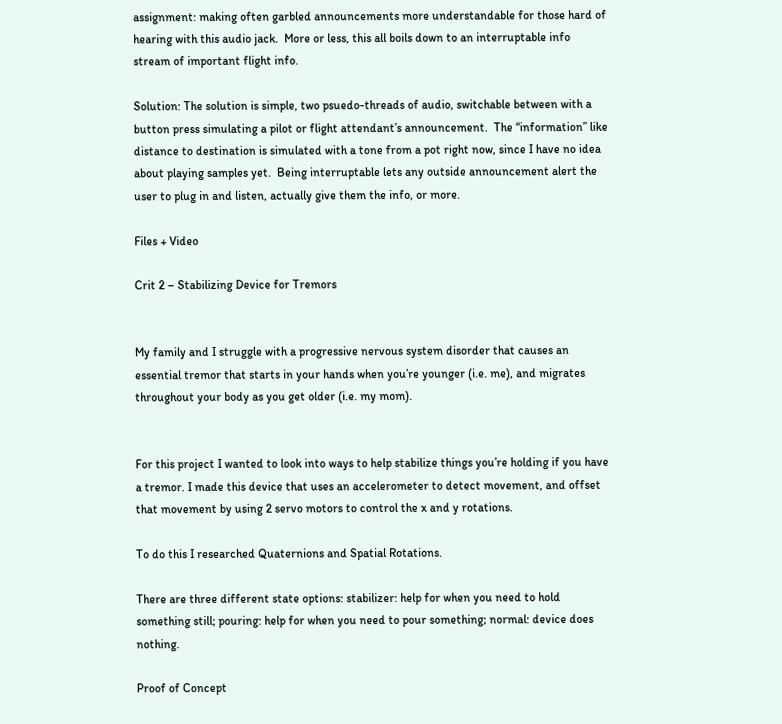assignment: making often garbled announcements more understandable for those hard of hearing with this audio jack.  More or less, this all boils down to an interruptable info stream of important flight info.

Solution: The solution is simple, two psuedo-threads of audio, switchable between with a button press simulating a pilot or flight attendant’s announcement.  The “information” like distance to destination is simulated with a tone from a pot right now, since I have no idea about playing samples yet.  Being interruptable lets any outside announcement alert the user to plug in and listen, actually give them the info, or more.

Files + Video

Crit 2 – Stabilizing Device for Tremors


My family and I struggle with a progressive nervous system disorder that causes an essential tremor that starts in your hands when you’re younger (i.e. me), and migrates throughout your body as you get older (i.e. my mom).


For this project I wanted to look into ways to help stabilize things you’re holding if you have a tremor. I made this device that uses an accelerometer to detect movement, and offset that movement by using 2 servo motors to control the x and y rotations.

To do this I researched Quaternions and Spatial Rotations.

There are three different state options: stabilizer: help for when you need to hold something still; pouring: help for when you need to pour something; normal: device does nothing.

Proof of Concept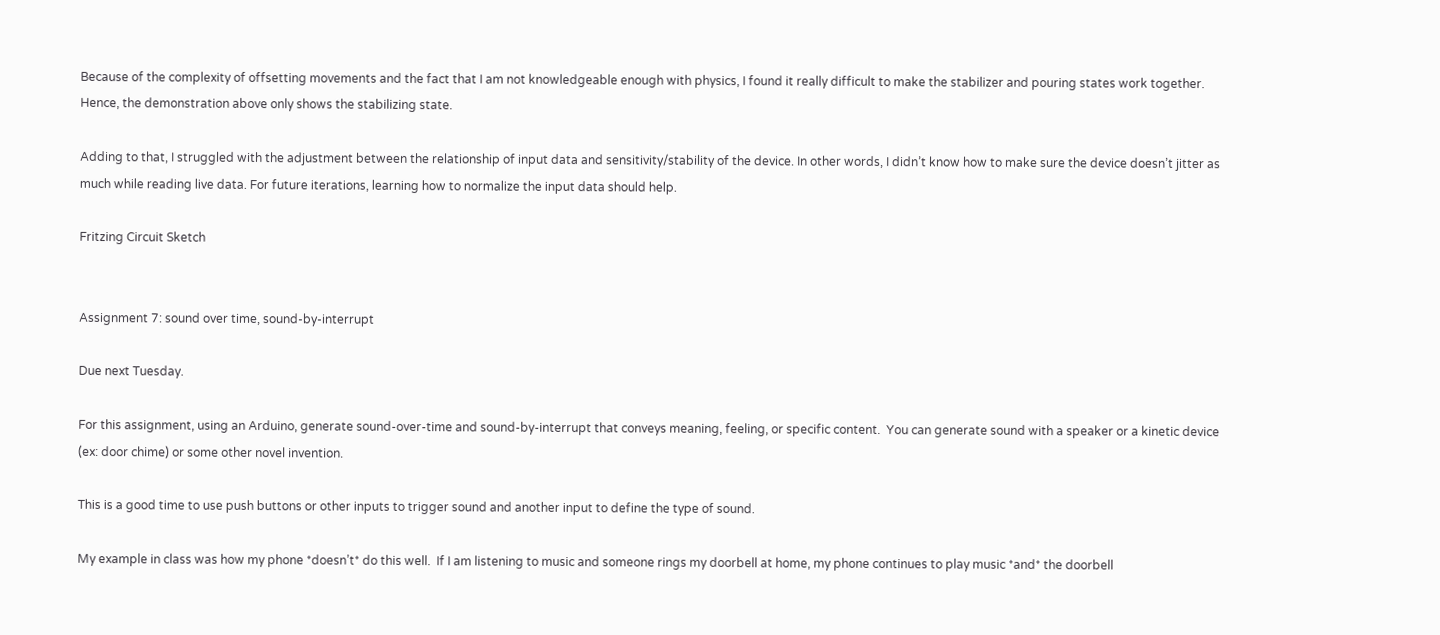Because of the complexity of offsetting movements and the fact that I am not knowledgeable enough with physics, I found it really difficult to make the stabilizer and pouring states work together. Hence, the demonstration above only shows the stabilizing state.

Adding to that, I struggled with the adjustment between the relationship of input data and sensitivity/stability of the device. In other words, I didn’t know how to make sure the device doesn’t jitter as much while reading live data. For future iterations, learning how to normalize the input data should help.

Fritzing Circuit Sketch


Assignment 7: sound over time, sound-by-interrupt

Due next Tuesday.

For this assignment, using an Arduino, generate sound-over-time and sound-by-interrupt that conveys meaning, feeling, or specific content.  You can generate sound with a speaker or a kinetic device (ex: door chime) or some other novel invention.

This is a good time to use push buttons or other inputs to trigger sound and another input to define the type of sound.

My example in class was how my phone *doesn’t* do this well.  If I am listening to music and someone rings my doorbell at home, my phone continues to play music *and* the doorbell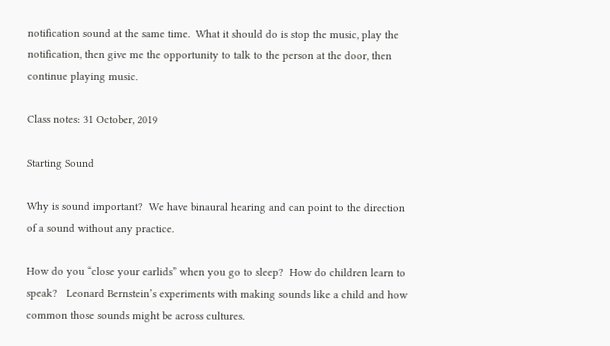notification sound at the same time.  What it should do is stop the music, play the notification, then give me the opportunity to talk to the person at the door, then continue playing music.

Class notes: 31 October, 2019

Starting Sound

Why is sound important?  We have binaural hearing and can point to the direction of a sound without any practice.

How do you “close your earlids” when you go to sleep?  How do children learn to speak?   Leonard Bernstein’s experiments with making sounds like a child and how common those sounds might be across cultures.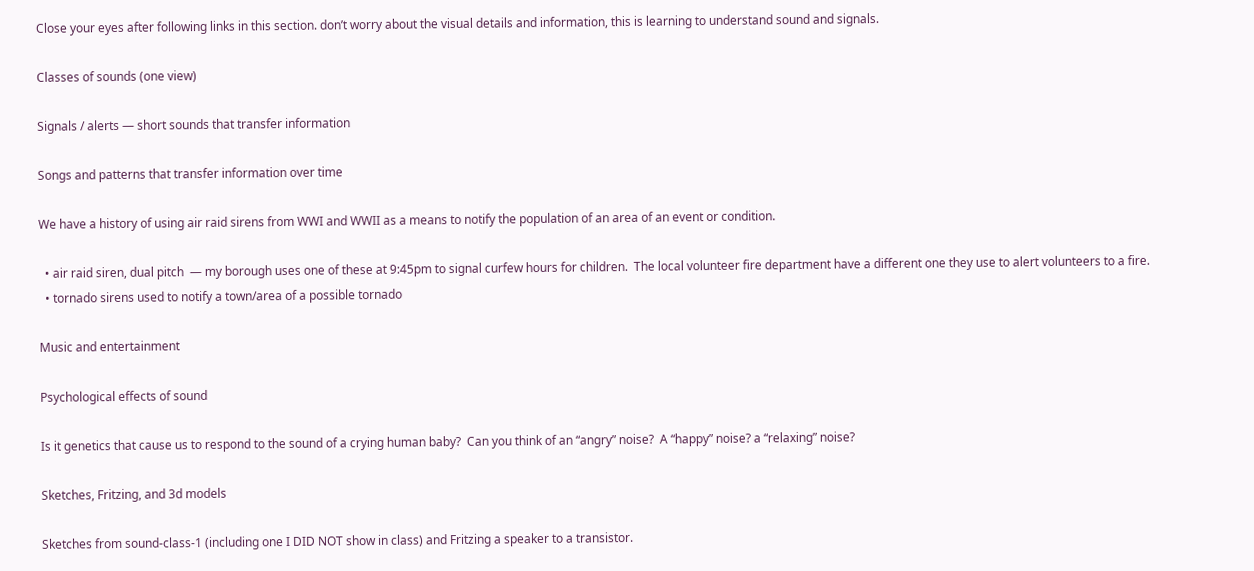Close your eyes after following links in this section. don’t worry about the visual details and information, this is learning to understand sound and signals.

Classes of sounds (one view)

Signals / alerts — short sounds that transfer information

Songs and patterns that transfer information over time

We have a history of using air raid sirens from WWI and WWII as a means to notify the population of an area of an event or condition.

  • air raid siren, dual pitch  — my borough uses one of these at 9:45pm to signal curfew hours for children.  The local volunteer fire department have a different one they use to alert volunteers to a fire.
  • tornado sirens used to notify a town/area of a possible tornado

Music and entertainment

Psychological effects of sound

Is it genetics that cause us to respond to the sound of a crying human baby?  Can you think of an “angry” noise?  A “happy” noise? a “relaxing” noise?

Sketches, Fritzing, and 3d models

Sketches from sound-class-1 (including one I DID NOT show in class) and Fritzing a speaker to a transistor.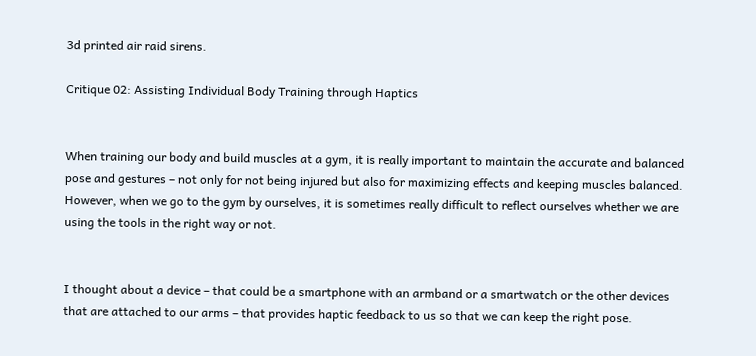3d printed air raid sirens.

Critique 02: Assisting Individual Body Training through Haptics


When training our body and build muscles at a gym, it is really important to maintain the accurate and balanced pose and gestures – not only for not being injured but also for maximizing effects and keeping muscles balanced. However, when we go to the gym by ourselves, it is sometimes really difficult to reflect ourselves whether we are using the tools in the right way or not.


I thought about a device – that could be a smartphone with an armband or a smartwatch or the other devices that are attached to our arms – that provides haptic feedback to us so that we can keep the right pose.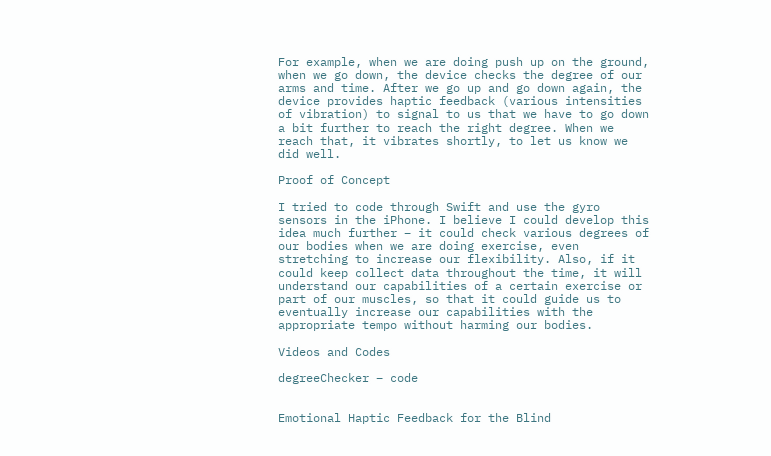For example, when we are doing push up on the ground, when we go down, the device checks the degree of our arms and time. After we go up and go down again, the device provides haptic feedback (various intensities of vibration) to signal to us that we have to go down a bit further to reach the right degree. When we reach that, it vibrates shortly, to let us know we did well.

Proof of Concept

I tried to code through Swift and use the gyro sensors in the iPhone. I believe I could develop this idea much further – it could check various degrees of our bodies when we are doing exercise, even stretching to increase our flexibility. Also, if it could keep collect data throughout the time, it will understand our capabilities of a certain exercise or part of our muscles, so that it could guide us to eventually increase our capabilities with the appropriate tempo without harming our bodies.

Videos and Codes

degreeChecker – code


Emotional Haptic Feedback for the Blind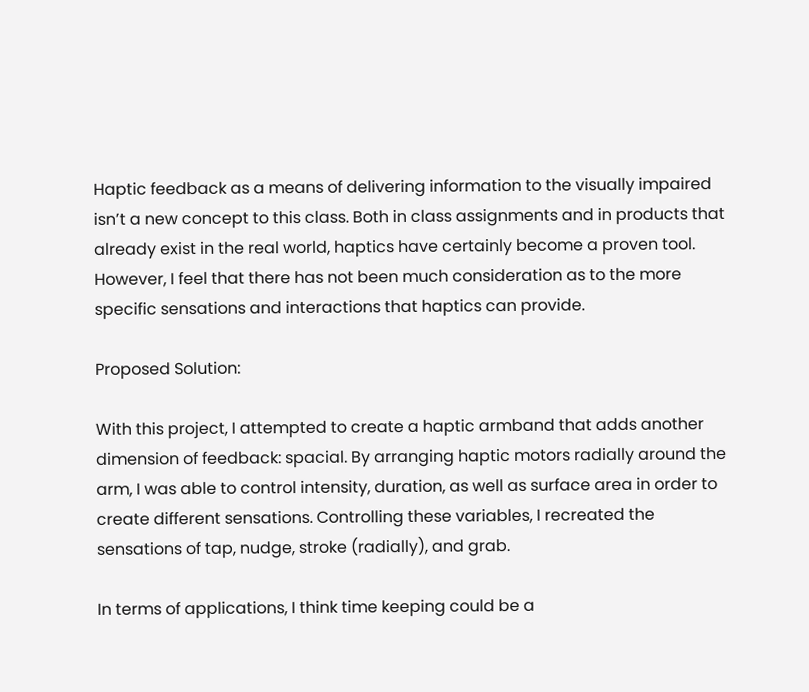Haptic feedback as a means of delivering information to the visually impaired isn’t a new concept to this class. Both in class assignments and in products that already exist in the real world, haptics have certainly become a proven tool. However, I feel that there has not been much consideration as to the more specific sensations and interactions that haptics can provide.

Proposed Solution:

With this project, I attempted to create a haptic armband that adds another dimension of feedback: spacial. By arranging haptic motors radially around the arm, I was able to control intensity, duration, as well as surface area in order to create different sensations. Controlling these variables, I recreated the sensations of tap, nudge, stroke (radially), and grab.

In terms of applications, I think time keeping could be a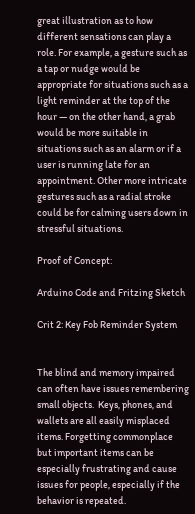great illustration as to how different sensations can play a role. For example, a gesture such as a tap or nudge would be appropriate for situations such as a light reminder at the top of the hour — on the other hand, a grab would be more suitable in situations such as an alarm or if a user is running late for an appointment. Other more intricate gestures such as a radial stroke could be for calming users down in stressful situations.

Proof of Concept:

Arduino Code and Fritzing Sketch

Crit 2: Key Fob Reminder System


The blind and memory impaired can often have issues remembering small objects.  Keys, phones, and wallets are all easily misplaced items. Forgetting commonplace but important items can be especially frustrating and cause issues for people, especially if the behavior is repeated.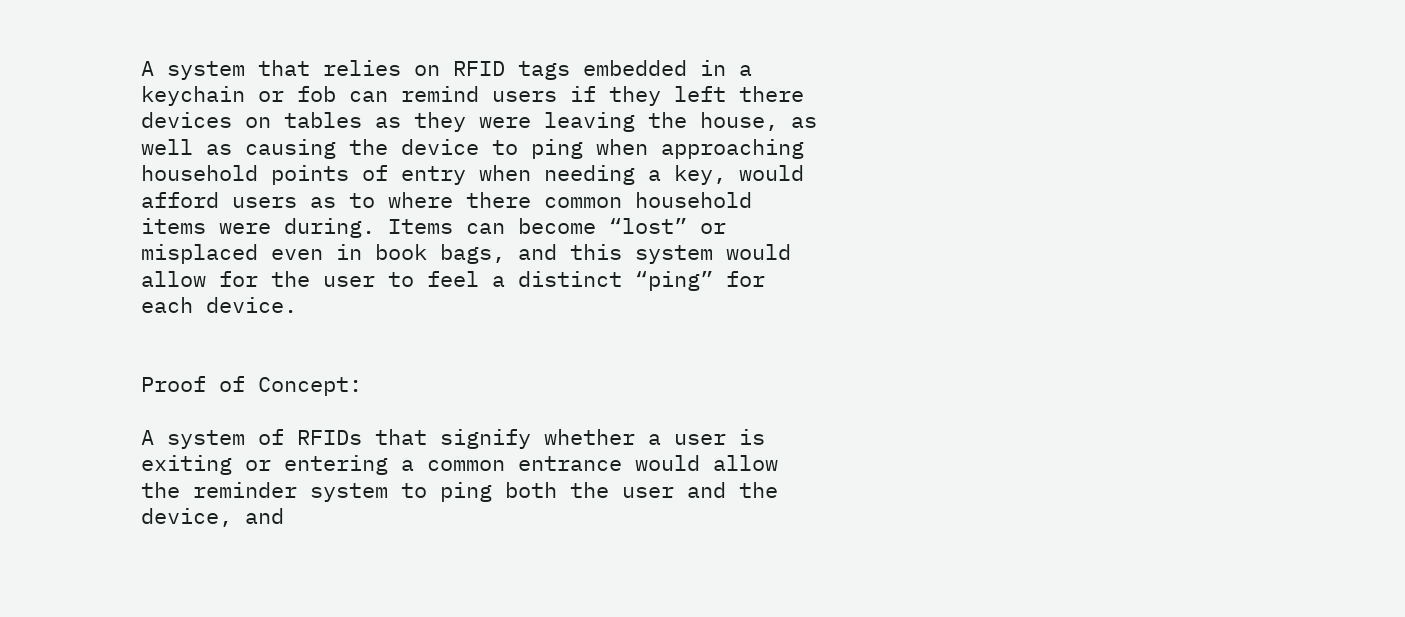A system that relies on RFID tags embedded in a keychain or fob can remind users if they left there devices on tables as they were leaving the house, as well as causing the device to ping when approaching household points of entry when needing a key, would afford users as to where there common household items were during. Items can become “lost” or misplaced even in book bags, and this system would allow for the user to feel a distinct “ping” for each device.


Proof of Concept:

A system of RFIDs that signify whether a user is exiting or entering a common entrance would allow the reminder system to ping both the user and the device, and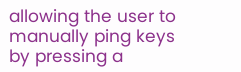allowing the user to manually ping keys by pressing a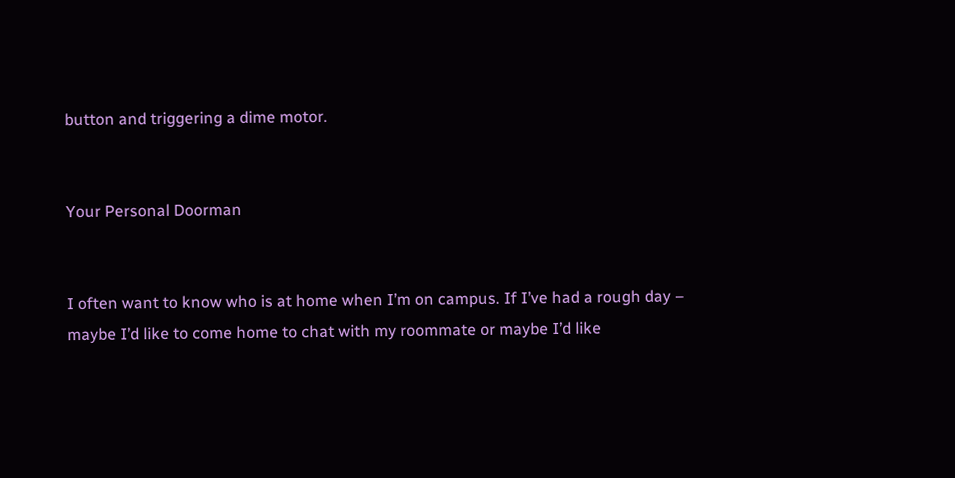button and triggering a dime motor.


Your Personal Doorman


I often want to know who is at home when I’m on campus. If I’ve had a rough day – maybe I’d like to come home to chat with my roommate or maybe I’d like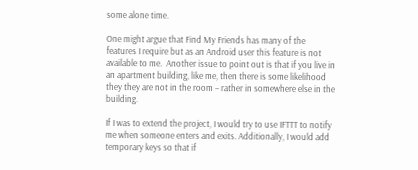some alone time.

One might argue that Find My Friends has many of the features I require but as an Android user this feature is not available to me.  Another issue to point out is that if you live in an apartment building, like me, then there is some likelihood they they are not in the room – rather in somewhere else in the building.

If I was to extend the project, I would try to use IFTTT to notify me when someone enters and exits. Additionally, I would add temporary keys so that if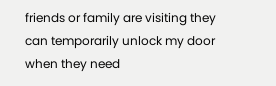friends or family are visiting they can temporarily unlock my door when they need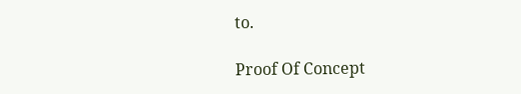to.

Proof Of Concept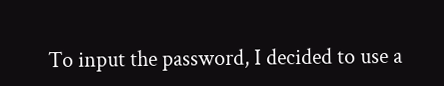To input the password, I decided to use a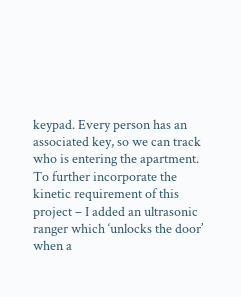keypad. Every person has an associated key, so we can track who is entering the apartment. To further incorporate the kinetic requirement of this project – I added an ultrasonic ranger which ‘unlocks the door’ when a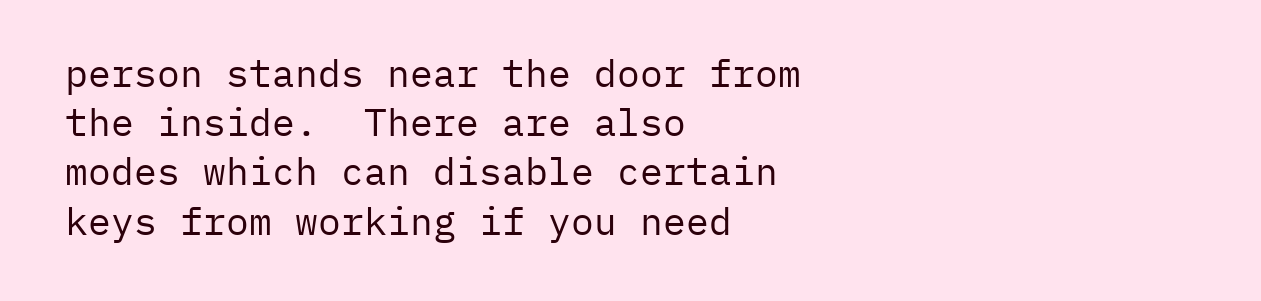person stands near the door from the inside.  There are also modes which can disable certain keys from working if you need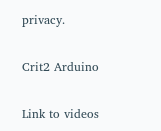privacy.

Crit2 Arduino

Link to videos